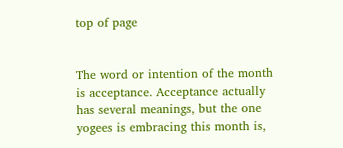top of page


The word or intention of the month is acceptance. Acceptance actually has several meanings, but the one yogees is embracing this month is,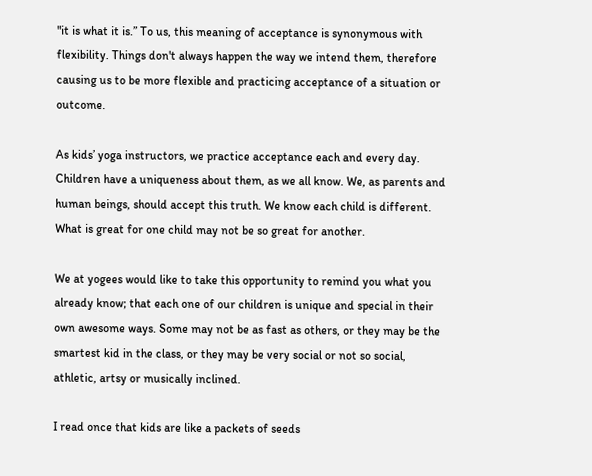"it is what it is.” To us, this meaning of acceptance is synonymous with flexibility. Things don't always happen the way we intend them, therefore causing us to be more flexible and practicing acceptance of a situation or outcome.

As kids’ yoga instructors, we practice acceptance each and every day. Children have a uniqueness about them, as we all know. We, as parents and human beings, should accept this truth. We know each child is different. What is great for one child may not be so great for another.

We at yogees would like to take this opportunity to remind you what you already know; that each one of our children is unique and special in their own awesome ways. Some may not be as fast as others, or they may be the smartest kid in the class, or they may be very social or not so social, athletic, artsy or musically inclined.

I read once that kids are like a packets of seeds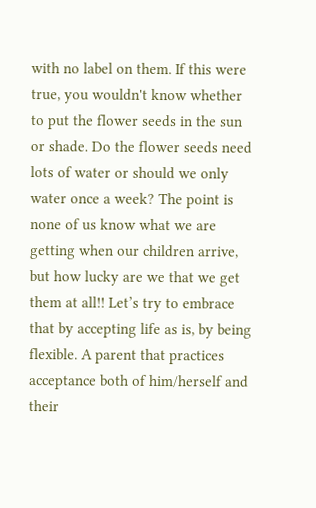with no label on them. If this were true, you wouldn't know whether to put the flower seeds in the sun or shade. Do the flower seeds need lots of water or should we only water once a week? The point is none of us know what we are getting when our children arrive, but how lucky are we that we get them at all!! Let’s try to embrace that by accepting life as is, by being flexible. A parent that practices acceptance both of him/herself and their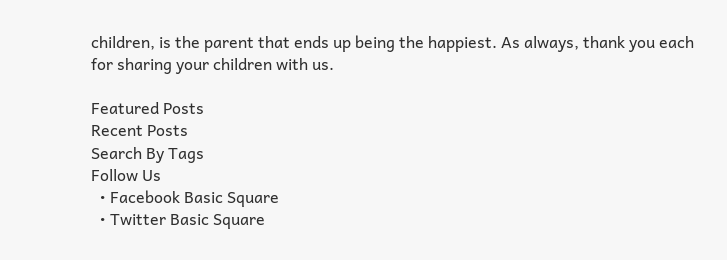children, is the parent that ends up being the happiest. As always, thank you each for sharing your children with us.

Featured Posts
Recent Posts
Search By Tags
Follow Us
  • Facebook Basic Square
  • Twitter Basic Square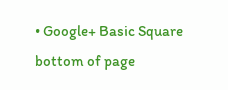• Google+ Basic Square
bottom of page